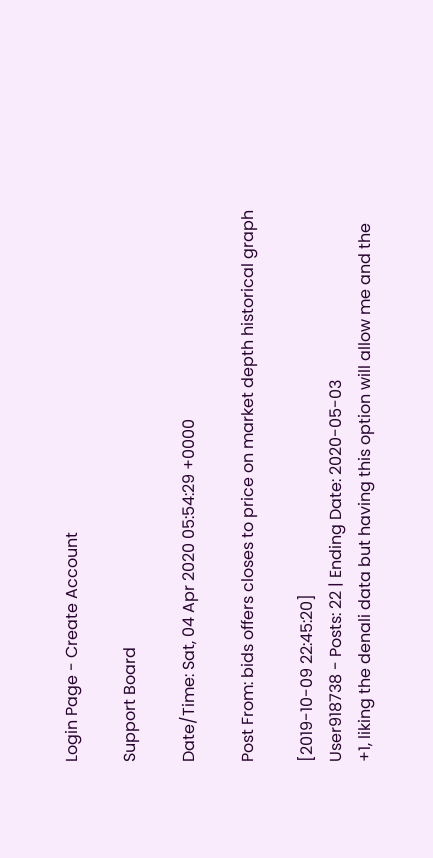Login Page - Create Account

Support Board

Date/Time: Sat, 04 Apr 2020 05:54:29 +0000

Post From: bids offers closes to price on market depth historical graph

[2019-10-09 22:45:20]
User918738 - Posts: 22 | Ending Date: 2020-05-03
+1, liking the denali data but having this option will allow me and the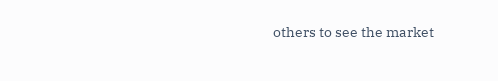others to see the market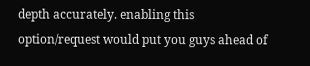depth accurately. enabling this option/request would put you guys ahead of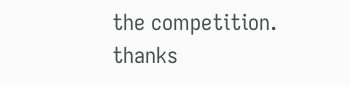the competition. thanks